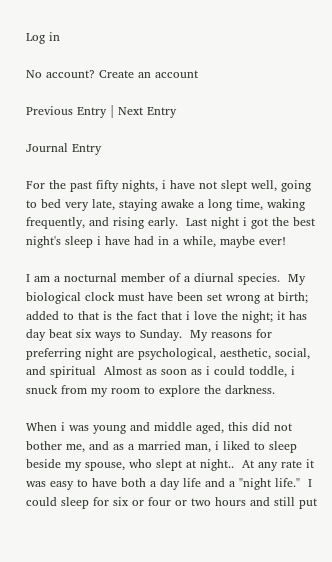Log in

No account? Create an account

Previous Entry | Next Entry

Journal Entry

For the past fifty nights, i have not slept well, going to bed very late, staying awake a long time, waking frequently, and rising early.  Last night i got the best night's sleep i have had in a while, maybe ever!

I am a nocturnal member of a diurnal species.  My biological clock must have been set wrong at birth; added to that is the fact that i love the night; it has day beat six ways to Sunday.  My reasons for preferring night are psychological, aesthetic, social, and spiritual  Almost as soon as i could toddle, i snuck from my room to explore the darkness.

When i was young and middle aged, this did not bother me, and as a married man, i liked to sleep beside my spouse, who slept at night..  At any rate it was easy to have both a day life and a "night life."  I could sleep for six or four or two hours and still put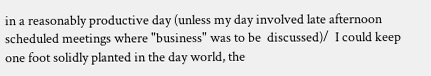in a reasonably productive day (unless my day involved late afternoon scheduled meetings where "business" was to be  discussed)/  I could keep one foot solidly planted in the day world, the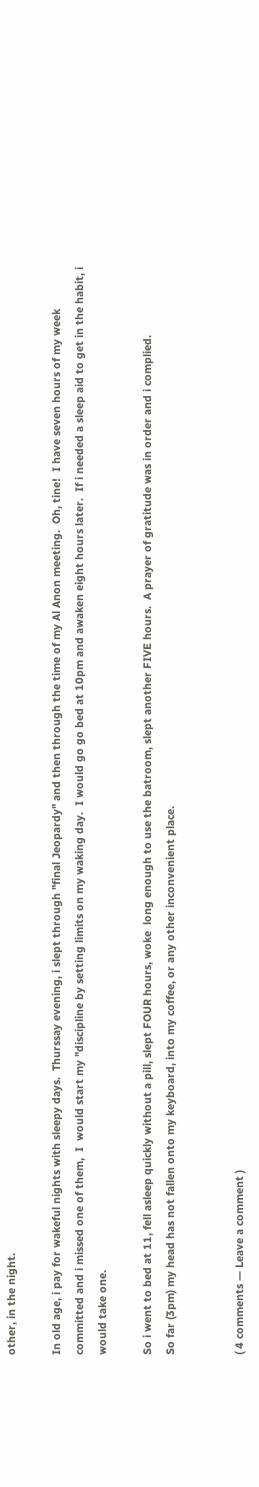other, in the night.

In old age, i pay for wakeful nights with sleepy days.  Thurssay evening, i slept through "final Jeopardy" and then through the time of my Al Anon meeting.  Oh, tine!  I have seven hours of my week committed and i missed one of them,  I  would start my "discipline by setting limits on my waking day.  I would go go bed at 10pm and awaken eight hours later.  If i needed a sleep aid to get in the habit, i would take one.

So i went to bed at 11, fell asleep quickly without a pill, slept FOUR hours, woke  long enough to use the batroom, slept another FIVE hours.  A prayer of gratitude was in order and i complied.
So far (3pm) my head has not fallen onto my keyboard, into my coffee, or any other inconvenient place.


( 4 comments — Leave a comment )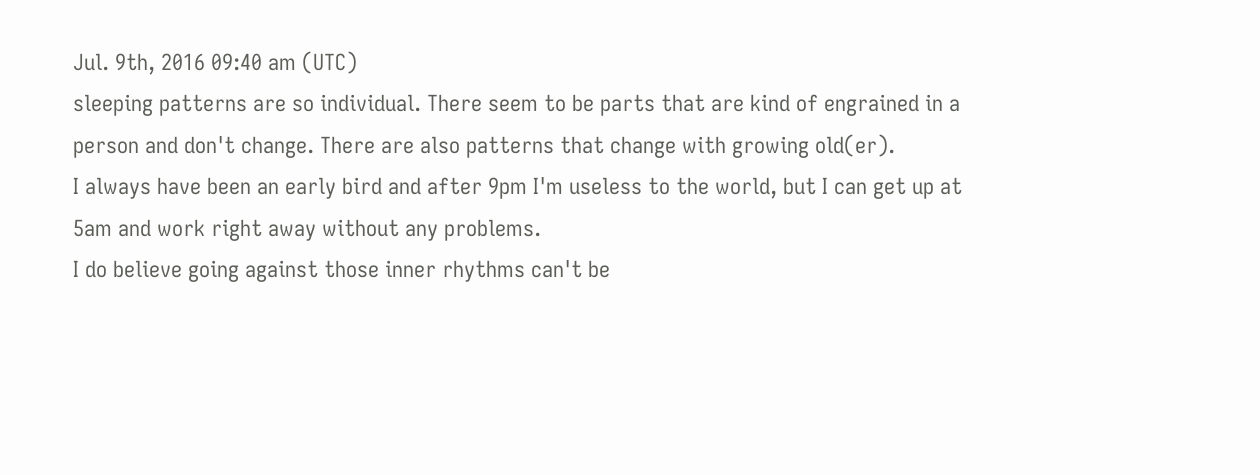Jul. 9th, 2016 09:40 am (UTC)
sleeping patterns are so individual. There seem to be parts that are kind of engrained in a person and don't change. There are also patterns that change with growing old(er).
I always have been an early bird and after 9pm I'm useless to the world, but I can get up at 5am and work right away without any problems.
I do believe going against those inner rhythms can't be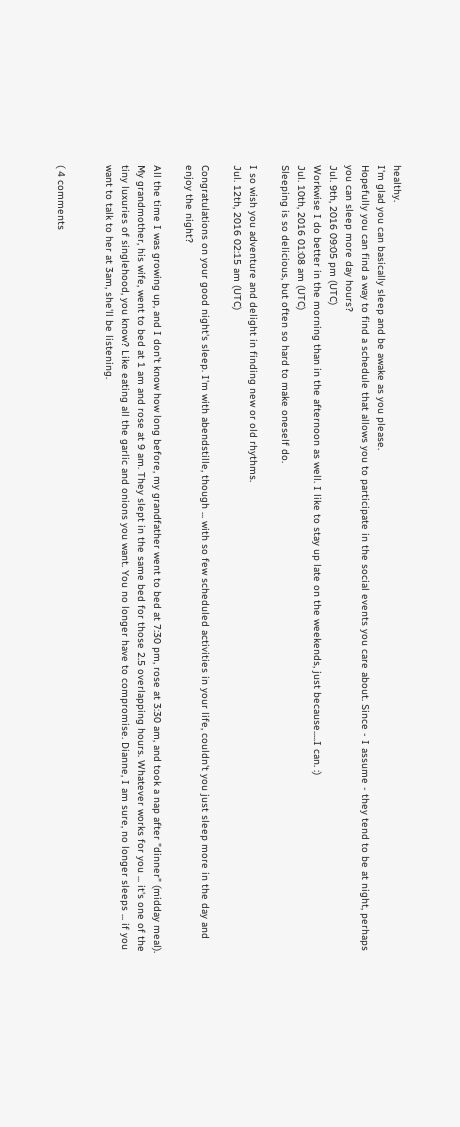healthy.
I'm glad you can basically sleep and be awake as you please.
Hopefully you can find a way to find a schedule that allows you to participate in the social events you care about. Since - I assume - they tend to be at night, perhaps you can sleep more day hours?
Jul. 9th, 2016 09:05 pm (UTC)
Workwise I do better in the morning than in the afternoon as well. I like to stay up late on the weekends, just because.....I can. :)
Jul. 10th, 2016 01:08 am (UTC)
Sleeping is so delicious, but often so hard to make oneself do.

I so wish you adventure and delight in finding new or old rhythms.
Jul. 12th, 2016 02:15 am (UTC)

Congratulations on your good night's sleep. I'm with abendstille, though ... with so few scheduled activities in your life, couldn't you just sleep more in the day and enjoy the night?

All the time I was growing up, and I don't know how long before, my grandfather went to bed at 7:30 pm, rose at 3:30 am, and took a nap after "dinner" (midday meal). My grandmother, his wife, went to bed at 1 am and rose at 9 am. They slept in the same bed for those 2.5 overlapping hours. Whatever works for you ... it's one of the tiny luxuries of singlehood, you know? Like eating all the garlic and onions you want. You no longer have to compromise. Dianne, I am sure, no longer sleeps ... if you want to talk to her at 3am, she'll be listening.


( 4 comments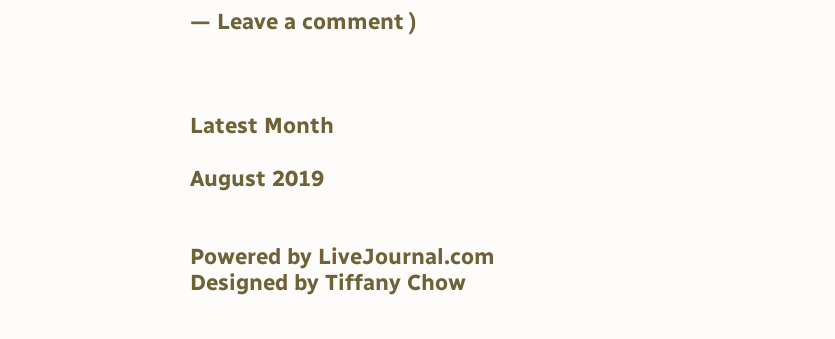— Leave a comment )



Latest Month

August 2019


Powered by LiveJournal.com
Designed by Tiffany Chow